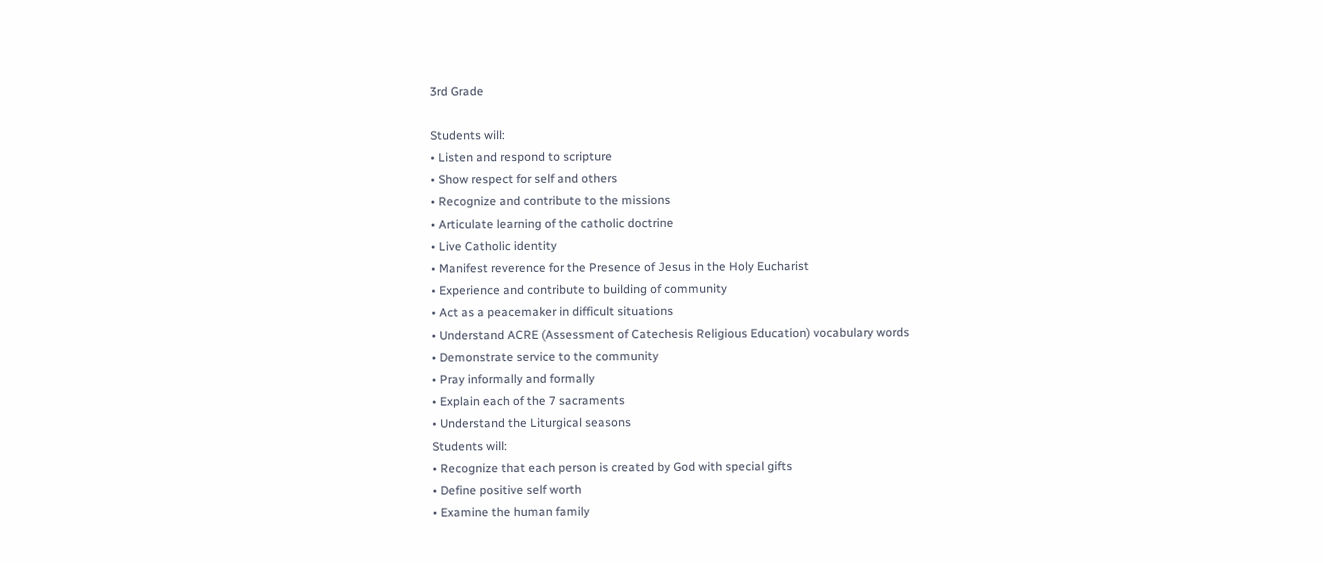3rd Grade

Students will:
• Listen and respond to scripture
• Show respect for self and others
• Recognize and contribute to the missions
• Articulate learning of the catholic doctrine
• Live Catholic identity
• Manifest reverence for the Presence of Jesus in the Holy Eucharist
• Experience and contribute to building of community
• Act as a peacemaker in difficult situations
• Understand ACRE (Assessment of Catechesis Religious Education) vocabulary words
• Demonstrate service to the community
• Pray informally and formally
• Explain each of the 7 sacraments
• Understand the Liturgical seasons
Students will:
• Recognize that each person is created by God with special gifts
• Define positive self worth
• Examine the human family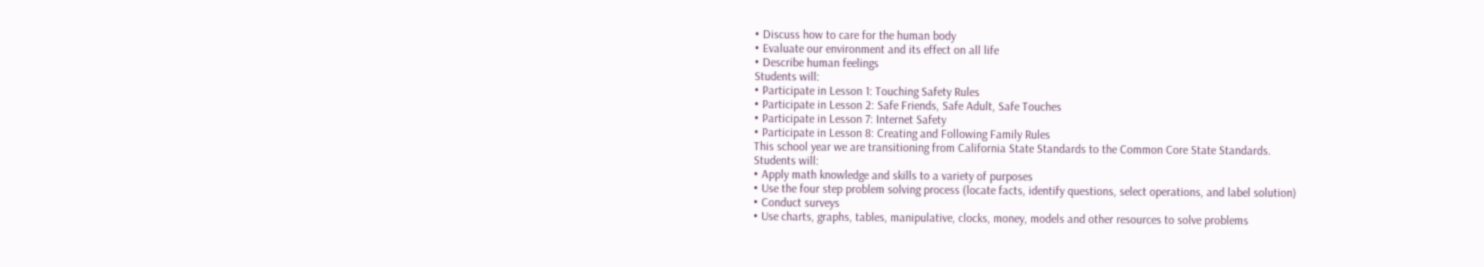• Discuss how to care for the human body
• Evaluate our environment and its effect on all life
• Describe human feelings
Students will:
• Participate in Lesson 1: Touching Safety Rules
• Participate in Lesson 2: Safe Friends, Safe Adult, Safe Touches
• Participate in Lesson 7: Internet Safety
• Participate in Lesson 8: Creating and Following Family Rules
This school year we are transitioning from California State Standards to the Common Core State Standards.
Students will:
• Apply math knowledge and skills to a variety of purposes
• Use the four step problem solving process (locate facts, identify questions, select operations, and label solution)
• Conduct surveys
• Use charts, graphs, tables, manipulative, clocks, money, models and other resources to solve problems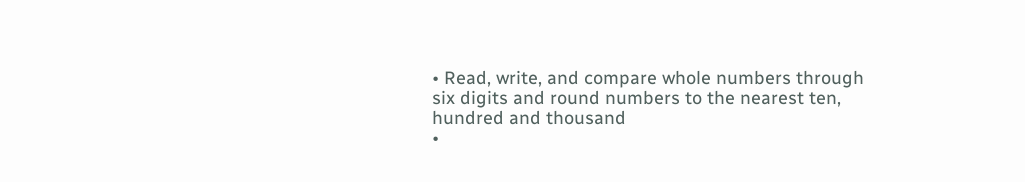• Read, write, and compare whole numbers through six digits and round numbers to the nearest ten, hundred and thousand
•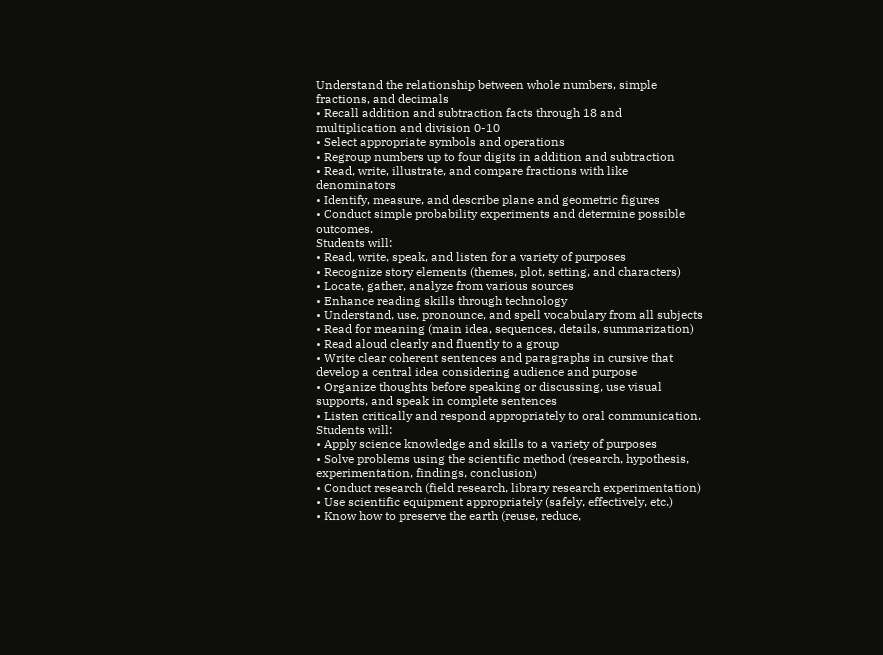Understand the relationship between whole numbers, simple fractions, and decimals
• Recall addition and subtraction facts through 18 and multiplication and division 0-10
• Select appropriate symbols and operations
• Regroup numbers up to four digits in addition and subtraction
• Read, write, illustrate, and compare fractions with like denominators
• Identify, measure, and describe plane and geometric figures
• Conduct simple probability experiments and determine possible outcomes.
Students will:
• Read, write, speak, and listen for a variety of purposes
• Recognize story elements (themes, plot, setting, and characters)
• Locate, gather, analyze from various sources
• Enhance reading skills through technology
• Understand, use, pronounce, and spell vocabulary from all subjects
• Read for meaning (main idea, sequences, details, summarization)
• Read aloud clearly and fluently to a group
• Write clear coherent sentences and paragraphs in cursive that develop a central idea considering audience and purpose
• Organize thoughts before speaking or discussing, use visual supports, and speak in complete sentences
• Listen critically and respond appropriately to oral communication.
Students will:
• Apply science knowledge and skills to a variety of purposes
• Solve problems using the scientific method (research, hypothesis, experimentation, findings, conclusion)
• Conduct research (field research, library research experimentation)
• Use scientific equipment appropriately (safely, effectively, etc.)
• Know how to preserve the earth (reuse, reduce,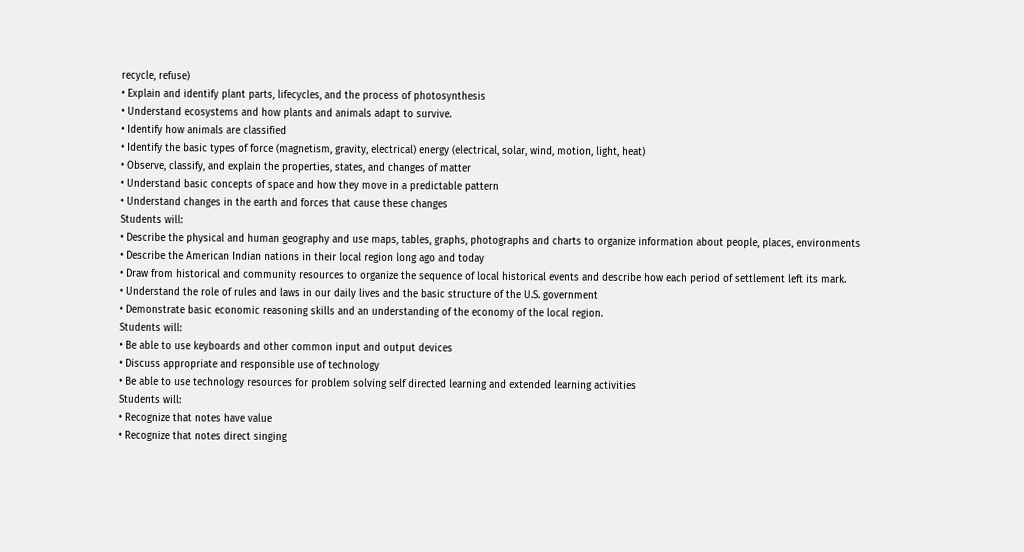recycle, refuse)
• Explain and identify plant parts, lifecycles, and the process of photosynthesis
• Understand ecosystems and how plants and animals adapt to survive.
• Identify how animals are classified
• Identify the basic types of force (magnetism, gravity, electrical) energy (electrical, solar, wind, motion, light, heat)
• Observe, classify, and explain the properties, states, and changes of matter
• Understand basic concepts of space and how they move in a predictable pattern
• Understand changes in the earth and forces that cause these changes
Students will:
• Describe the physical and human geography and use maps, tables, graphs, photographs and charts to organize information about people, places, environments
• Describe the American Indian nations in their local region long ago and today
• Draw from historical and community resources to organize the sequence of local historical events and describe how each period of settlement left its mark.
• Understand the role of rules and laws in our daily lives and the basic structure of the U.S. government
• Demonstrate basic economic reasoning skills and an understanding of the economy of the local region.
Students will:
• Be able to use keyboards and other common input and output devices
• Discuss appropriate and responsible use of technology
• Be able to use technology resources for problem solving self directed learning and extended learning activities
Students will:
• Recognize that notes have value
• Recognize that notes direct singing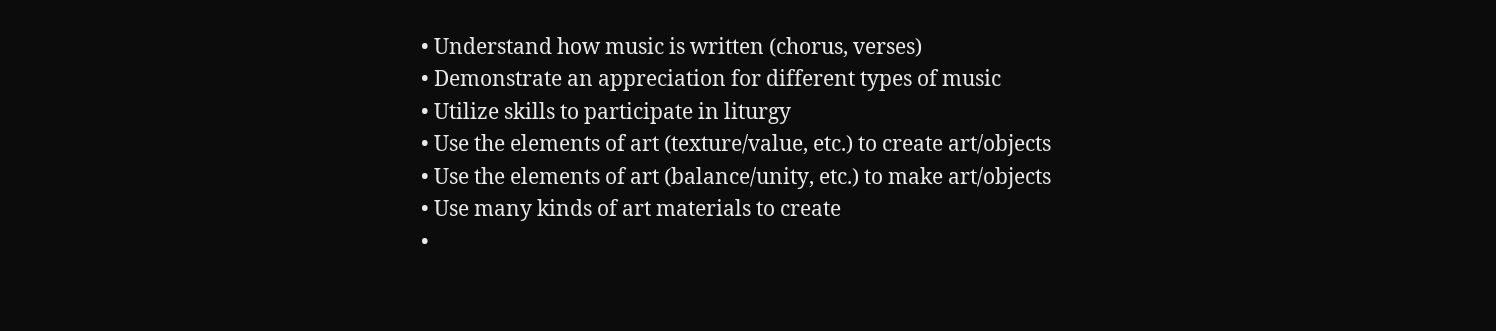• Understand how music is written (chorus, verses)
• Demonstrate an appreciation for different types of music
• Utilize skills to participate in liturgy
• Use the elements of art (texture/value, etc.) to create art/objects
• Use the elements of art (balance/unity, etc.) to make art/objects
• Use many kinds of art materials to create
•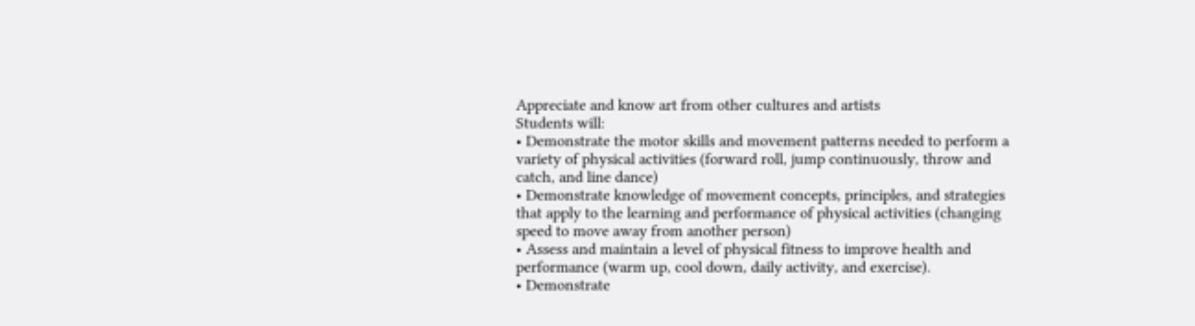Appreciate and know art from other cultures and artists
Students will:
• Demonstrate the motor skills and movement patterns needed to perform a variety of physical activities (forward roll, jump continuously, throw and catch, and line dance)
• Demonstrate knowledge of movement concepts, principles, and strategies that apply to the learning and performance of physical activities (changing speed to move away from another person)
• Assess and maintain a level of physical fitness to improve health and performance (warm up, cool down, daily activity, and exercise).
• Demonstrate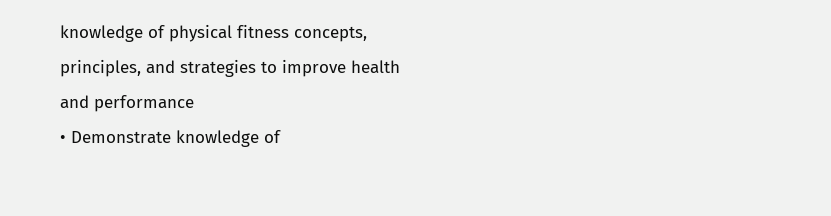knowledge of physical fitness concepts, principles, and strategies to improve health and performance
• Demonstrate knowledge of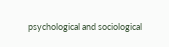psychological and sociological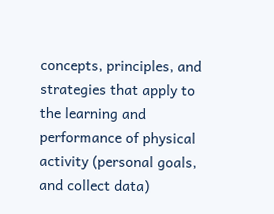concepts, principles, and strategies that apply to the learning and performance of physical activity (personal goals, and collect data)